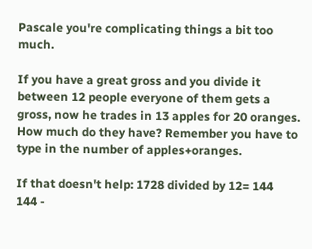Pascale you're complicating things a bit too much.

If you have a great gross and you divide it between 12 people everyone of them gets a gross, now he trades in 13 apples for 20 oranges. How much do they have? Remember you have to type in the number of apples+oranges.

If that doesn't help: 1728 divided by 12= 144
144 -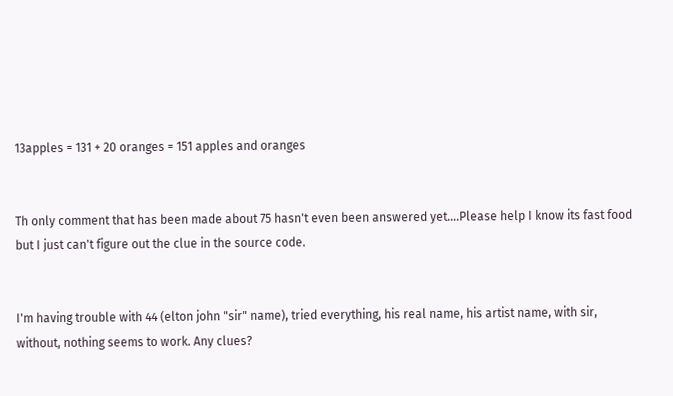13apples = 131 + 20 oranges = 151 apples and oranges


Th only comment that has been made about 75 hasn't even been answered yet....Please help I know its fast food but I just can't figure out the clue in the source code.


I'm having trouble with 44 (elton john "sir" name), tried everything, his real name, his artist name, with sir, without, nothing seems to work. Any clues?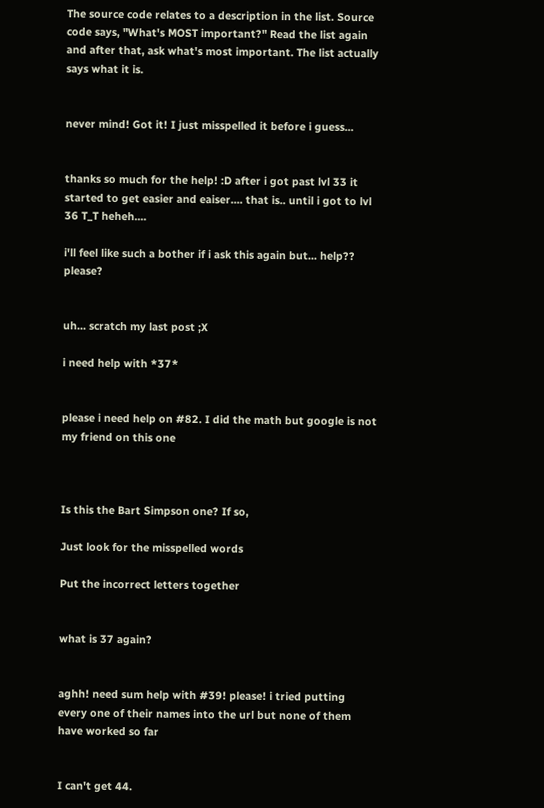The source code relates to a description in the list. Source code says, "What's MOST important?" Read the list again and after that, ask what's most important. The list actually says what it is.


never mind! Got it! I just misspelled it before i guess...


thanks so much for the help! :D after i got past lvl 33 it started to get easier and eaiser.... that is.. until i got to lvl 36 T_T heheh....

i'll feel like such a bother if i ask this again but... help?? please?


uh... scratch my last post ;X

i need help with *37*


please i need help on #82. I did the math but google is not my friend on this one



Is this the Bart Simpson one? If so,

Just look for the misspelled words

Put the incorrect letters together


what is 37 again?


aghh! need sum help with #39! please! i tried putting every one of their names into the url but none of them have worked so far


I can't get 44.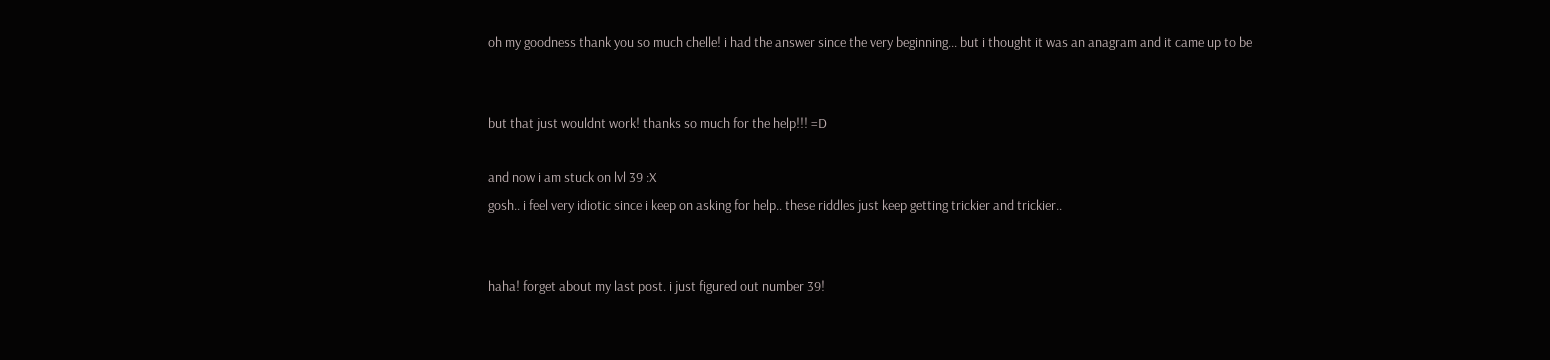oh my goodness thank you so much chelle! i had the answer since the very beginning... but i thought it was an anagram and it came up to be


but that just wouldnt work! thanks so much for the help!!! =D

and now i am stuck on lvl 39 :X
gosh.. i feel very idiotic since i keep on asking for help.. these riddles just keep getting trickier and trickier..


haha! forget about my last post. i just figured out number 39!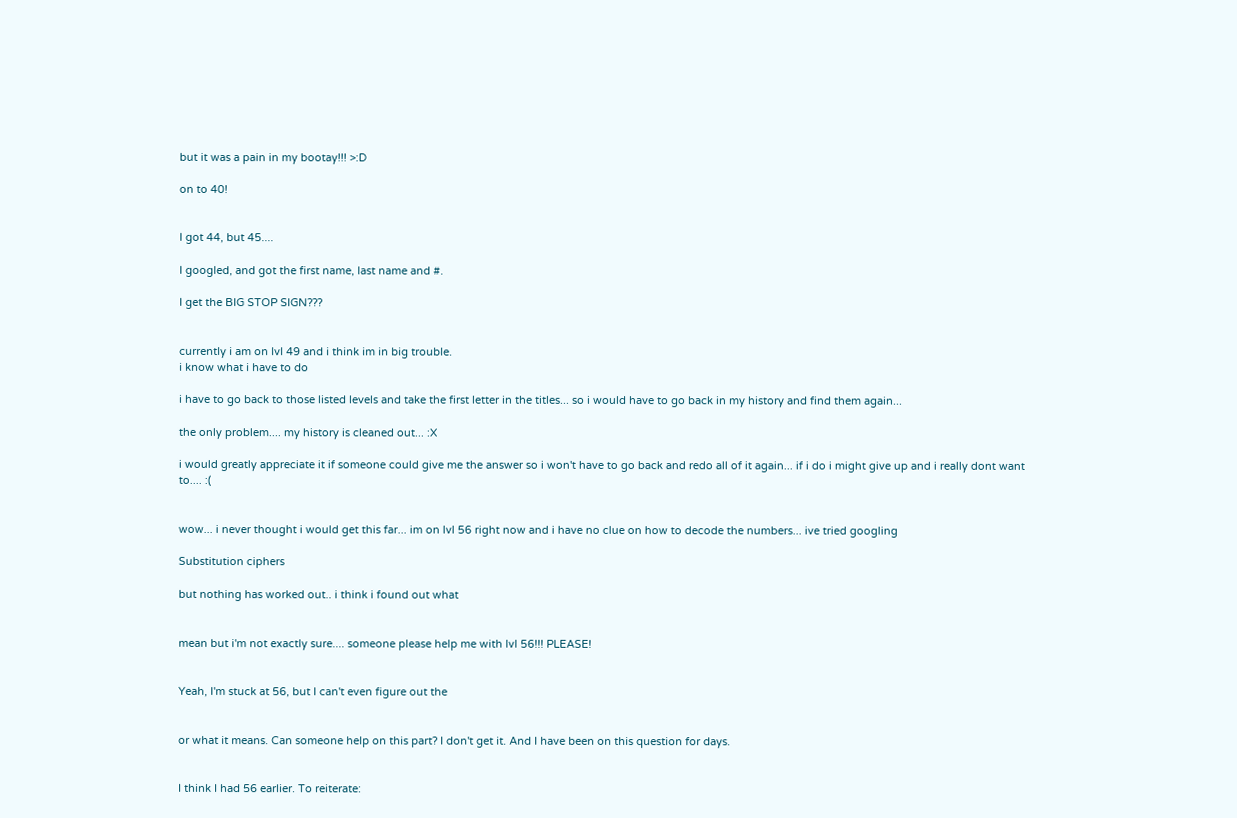but it was a pain in my bootay!!! >:D

on to 40!


I got 44, but 45....

I googled, and got the first name, last name and #.

I get the BIG STOP SIGN???


currently i am on lvl 49 and i think im in big trouble.
i know what i have to do

i have to go back to those listed levels and take the first letter in the titles... so i would have to go back in my history and find them again...

the only problem.... my history is cleaned out... :X

i would greatly appreciate it if someone could give me the answer so i won't have to go back and redo all of it again... if i do i might give up and i really dont want to.... :(


wow... i never thought i would get this far... im on lvl 56 right now and i have no clue on how to decode the numbers... ive tried googling

Substitution ciphers

but nothing has worked out.. i think i found out what


mean but i'm not exactly sure.... someone please help me with lvl 56!!! PLEASE!


Yeah, I'm stuck at 56, but I can't even figure out the


or what it means. Can someone help on this part? I don't get it. And I have been on this question for days.


I think I had 56 earlier. To reiterate: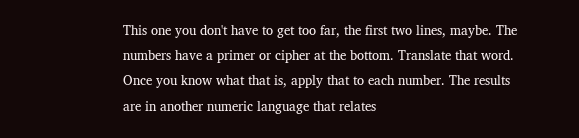This one you don't have to get too far, the first two lines, maybe. The numbers have a primer or cipher at the bottom. Translate that word. Once you know what that is, apply that to each number. The results are in another numeric language that relates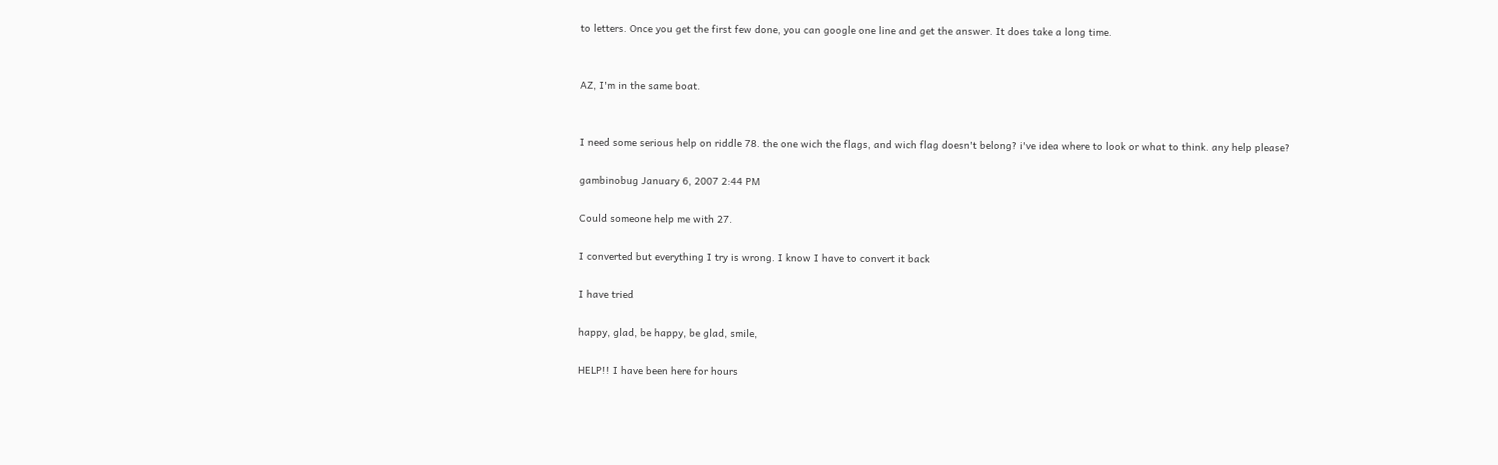to letters. Once you get the first few done, you can google one line and get the answer. It does take a long time.


AZ, I'm in the same boat.


I need some serious help on riddle 78. the one wich the flags, and wich flag doesn't belong? i've idea where to look or what to think. any help please?

gambinobug January 6, 2007 2:44 PM

Could someone help me with 27.

I converted but everything I try is wrong. I know I have to convert it back

I have tried

happy, glad, be happy, be glad, smile,

HELP!! I have been here for hours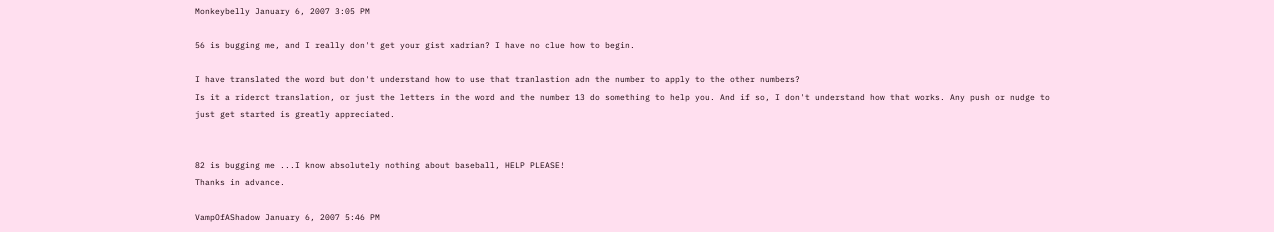Monkeybelly January 6, 2007 3:05 PM

56 is bugging me, and I really don't get your gist xadrian? I have no clue how to begin.

I have translated the word but don't understand how to use that tranlastion adn the number to apply to the other numbers?
Is it a riderct translation, or just the letters in the word and the number 13 do something to help you. And if so, I don't understand how that works. Any push or nudge to just get started is greatly appreciated.


82 is bugging me ...I know absolutely nothing about baseball, HELP PLEASE!
Thanks in advance.

VampOfAShadow January 6, 2007 5:46 PM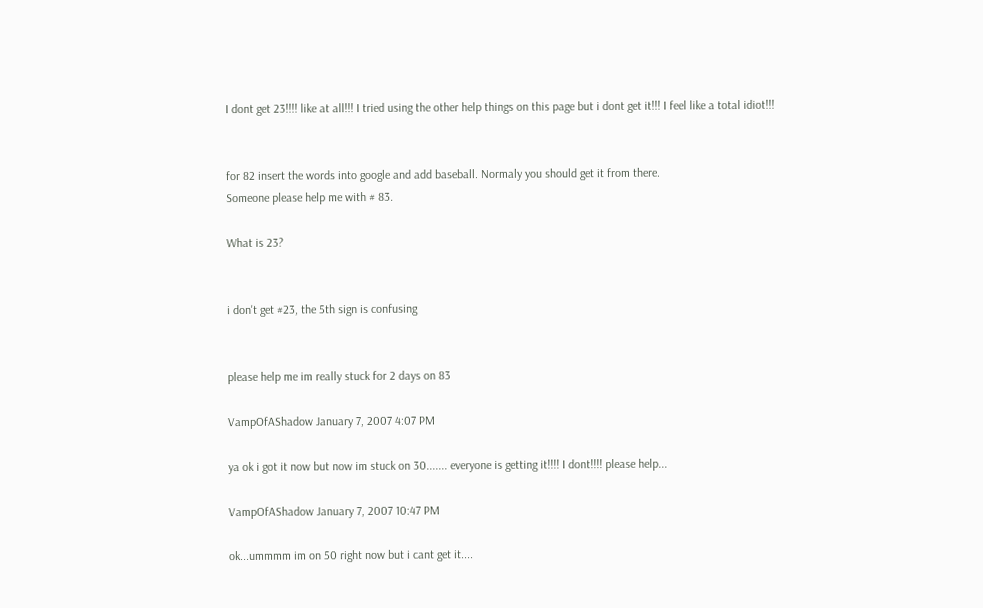I dont get 23!!!! like at all!!! I tried using the other help things on this page but i dont get it!!! I feel like a total idiot!!!


for 82 insert the words into google and add baseball. Normaly you should get it from there.
Someone please help me with # 83.

What is 23?


i don't get #23, the 5th sign is confusing


please help me im really stuck for 2 days on 83

VampOfAShadow January 7, 2007 4:07 PM

ya ok i got it now but now im stuck on 30....... everyone is getting it!!!! I dont!!!! please help...

VampOfAShadow January 7, 2007 10:47 PM

ok...ummmm im on 50 right now but i cant get it....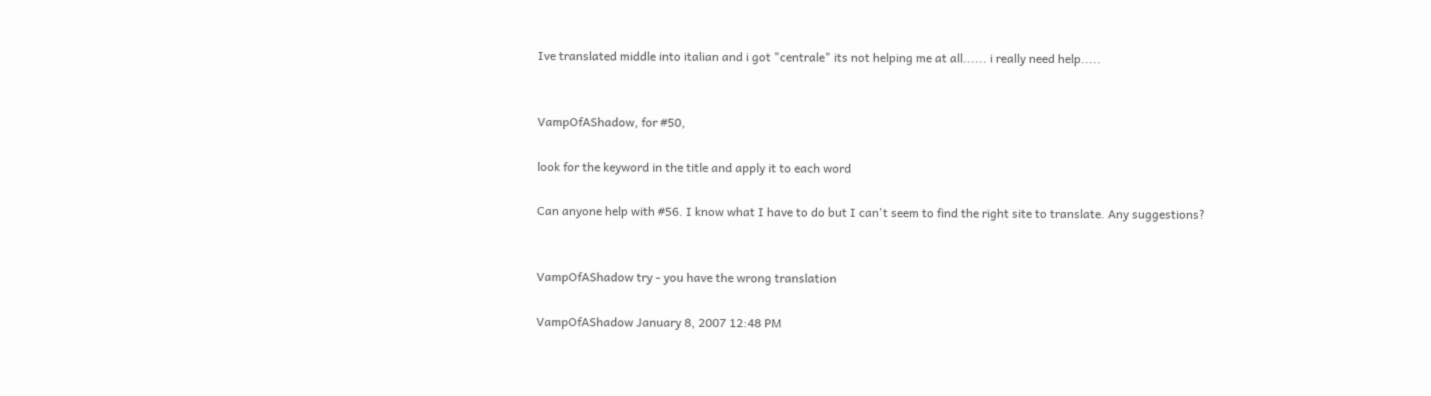Ive translated middle into italian and i got "centrale" its not helping me at all...... i really need help.....


VampOfAShadow, for #50,

look for the keyword in the title and apply it to each word

Can anyone help with #56. I know what I have to do but I can't seem to find the right site to translate. Any suggestions?


VampOfAShadow try - you have the wrong translation

VampOfAShadow January 8, 2007 12:48 PM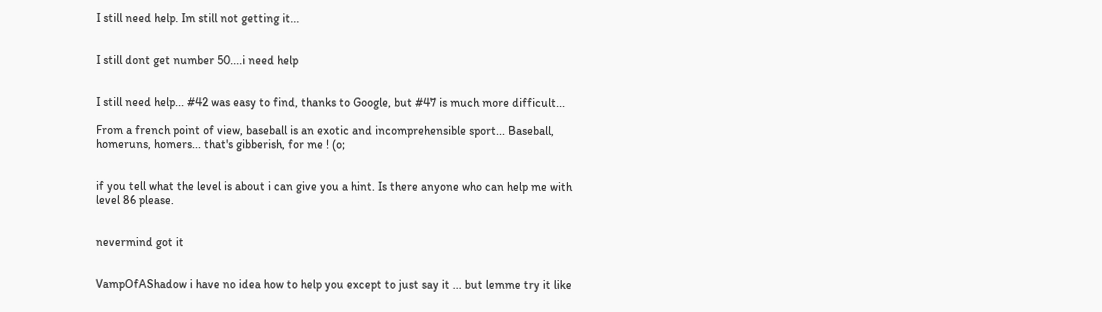I still need help. Im still not getting it...


I still dont get number 50....i need help


I still need help... #42 was easy to find, thanks to Google, but #47 is much more difficult...

From a french point of view, baseball is an exotic and incomprehensible sport... Baseball, homeruns, homers... that's gibberish, for me ! (o;


if you tell what the level is about i can give you a hint. Is there anyone who can help me with level 86 please.


nevermind got it


VampOfAShadow i have no idea how to help you except to just say it ... but lemme try it like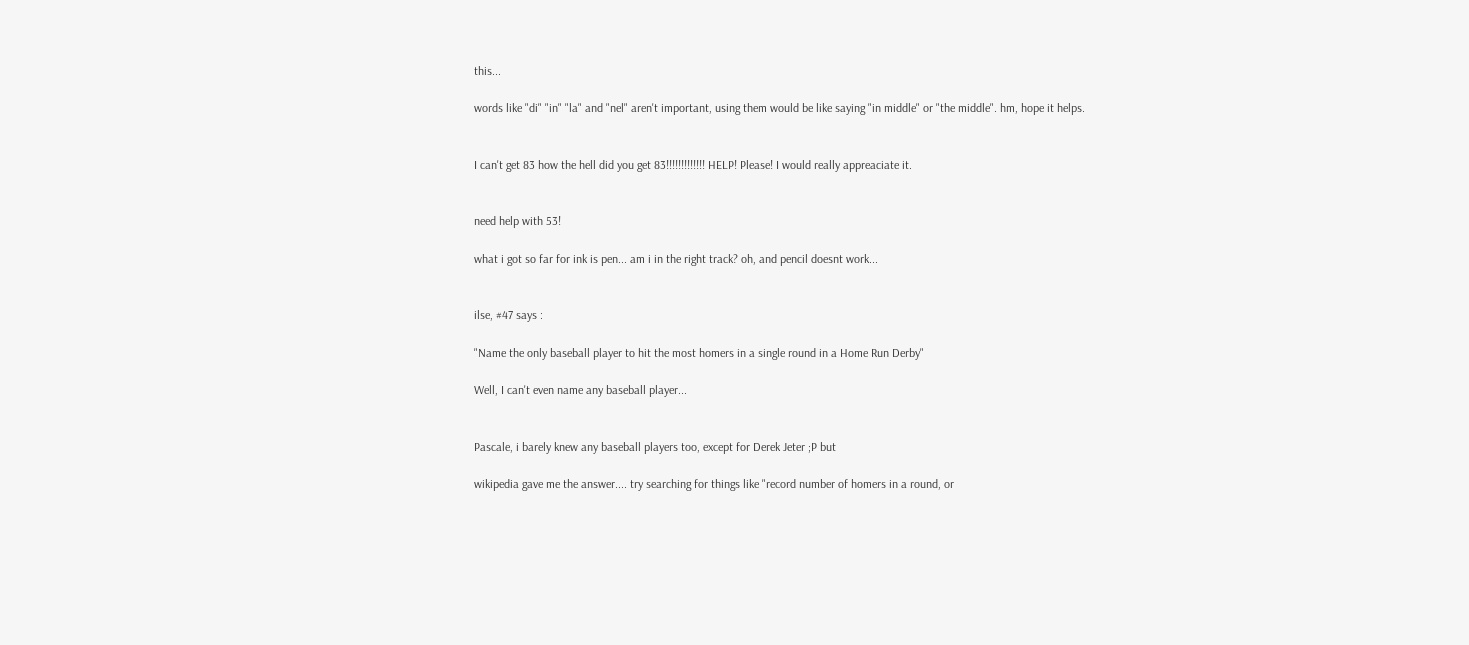this...

words like "di" "in" "la" and "nel" aren't important, using them would be like saying "in middle" or "the middle". hm, hope it helps.


I can't get 83 how the hell did you get 83!!!!!!!!!!!!! HELP! Please! I would really appreaciate it.


need help with 53!

what i got so far for ink is pen... am i in the right track? oh, and pencil doesnt work...


ilse, #47 says :

"Name the only baseball player to hit the most homers in a single round in a Home Run Derby"

Well, I can't even name any baseball player...


Pascale, i barely knew any baseball players too, except for Derek Jeter ;P but

wikipedia gave me the answer.... try searching for things like "record number of homers in a round, or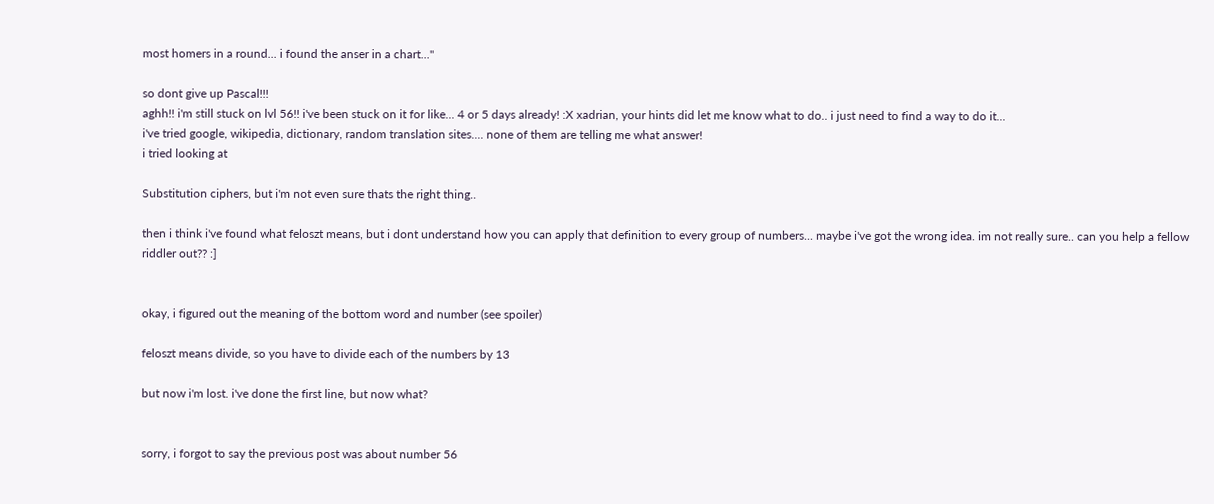most homers in a round... i found the anser in a chart..."

so dont give up Pascal!!!
aghh!! i'm still stuck on lvl 56!! i've been stuck on it for like... 4 or 5 days already! :X xadrian, your hints did let me know what to do.. i just need to find a way to do it...
i've tried google, wikipedia, dictionary, random translation sites.... none of them are telling me what answer!
i tried looking at

Substitution ciphers, but i'm not even sure thats the right thing..

then i think i've found what feloszt means, but i dont understand how you can apply that definition to every group of numbers... maybe i've got the wrong idea. im not really sure.. can you help a fellow riddler out?? :]


okay, i figured out the meaning of the bottom word and number (see spoiler)

feloszt means divide, so you have to divide each of the numbers by 13

but now i'm lost. i've done the first line, but now what?


sorry, i forgot to say the previous post was about number 56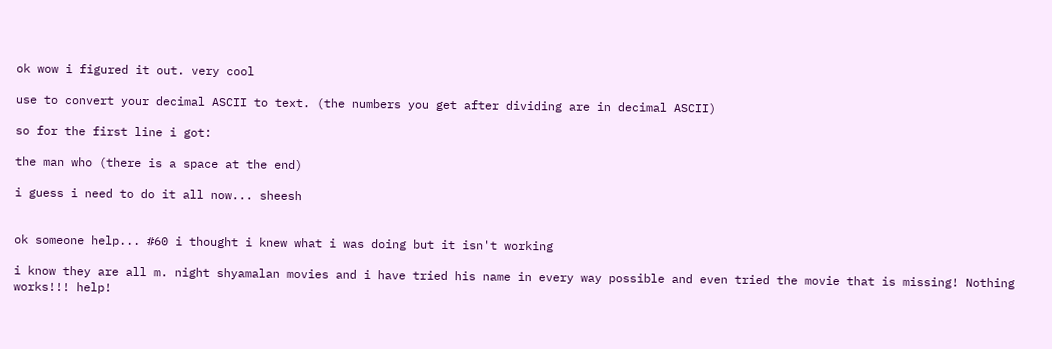ok wow i figured it out. very cool

use to convert your decimal ASCII to text. (the numbers you get after dividing are in decimal ASCII)

so for the first line i got:

the man who (there is a space at the end)

i guess i need to do it all now... sheesh


ok someone help... #60 i thought i knew what i was doing but it isn't working

i know they are all m. night shyamalan movies and i have tried his name in every way possible and even tried the movie that is missing! Nothing works!!! help!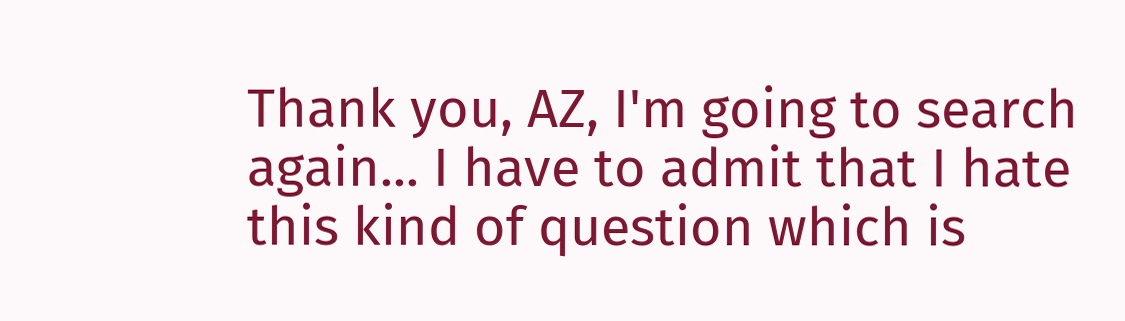Thank you, AZ, I'm going to search again... I have to admit that I hate this kind of question which is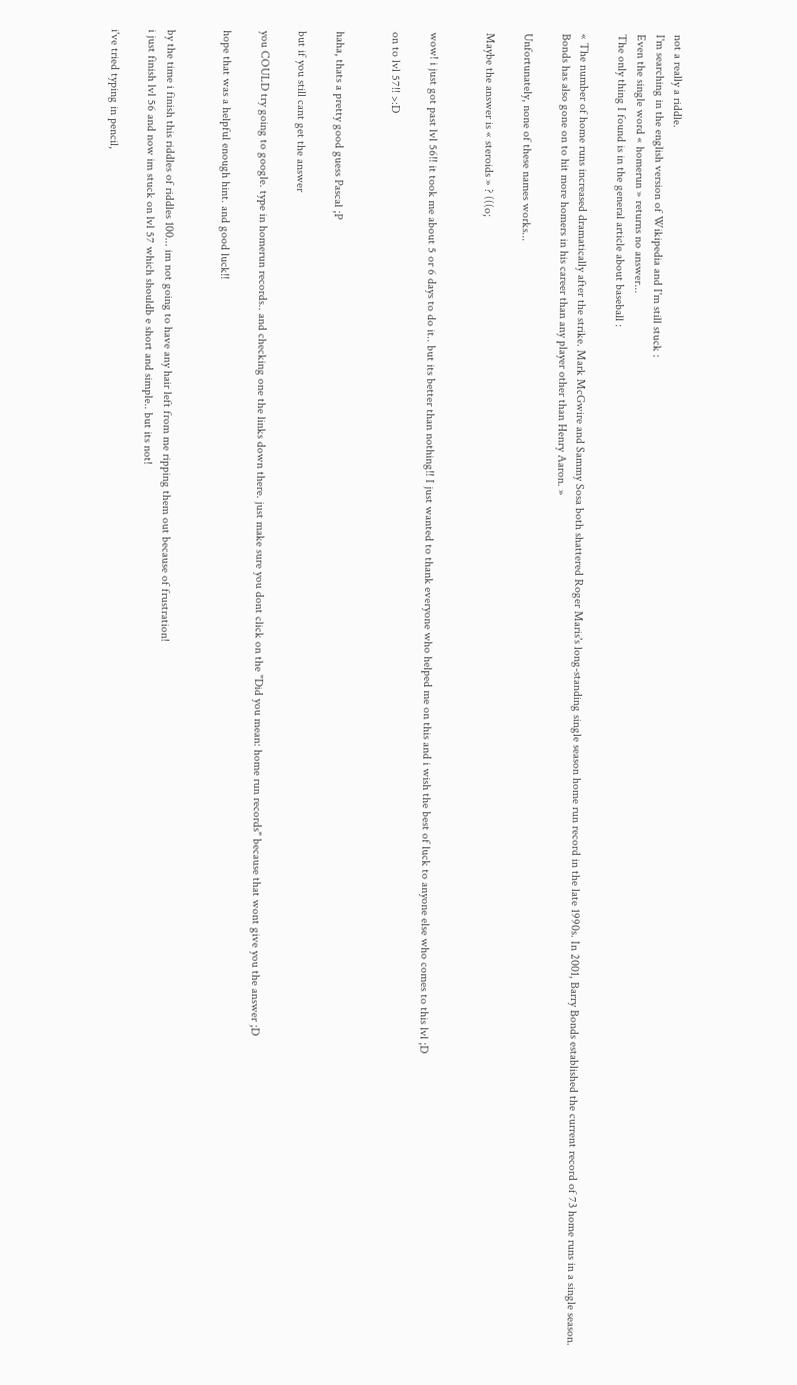not a really a riddle.
I'm searching in the english version of Wikipedia and I'm still stuck :
Even the single word « homerun » returns no answer...
The only thing I found is in the general article about baseball :

« The number of home runs increased dramatically after the strike. Mark McGwire and Sammy Sosa both shattered Roger Maris's long-standing single season home run record in the late 1990s. In 2001, Barry Bonds established the current record of 73 home runs in a single season. Bonds has also gone on to hit more homers in his career than any player other than Henry Aaron. »

Unfortunately, none of these names works...

Maybe the answer is « steroids » ? (((o;


wow! i just got past lvl 56!! it took me about 5 or 6 days to do it.. but its better than nothing!! I just wanted to thank everyone who helped me on this and i wish the best of luck to anyone else who comes to this lvl ;D

on to lvl 57!! >:D


haha, thats a pretty good guess Pascal ;P

but if you still cant get the answer

you COULD try going to google. type in homerun records.. and checking one the links down there. just make sure you dont click on the "Did you mean: home run records" because that wont give you the answer ;D

hope that was a helpful enough hint. and good luck!!


by the time i finish this riddles of riddles 100... im not going to have any hair left from me ripping them out because of frustration!
i just finish lvl 56 and now im stuck on lvl 57 which shouldb e short and simple.. but its not!

i've tried typing in pencil,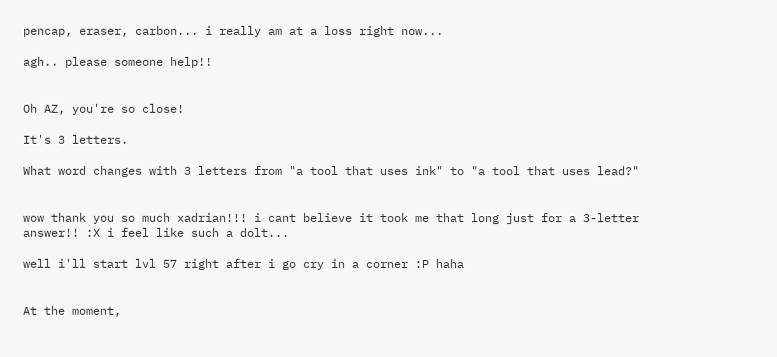pencap, eraser, carbon... i really am at a loss right now...

agh.. please someone help!!


Oh AZ, you're so close!

It's 3 letters.

What word changes with 3 letters from "a tool that uses ink" to "a tool that uses lead?"


wow thank you so much xadrian!!! i cant believe it took me that long just for a 3-letter answer!! :X i feel like such a dolt...

well i'll start lvl 57 right after i go cry in a corner :P haha


At the moment,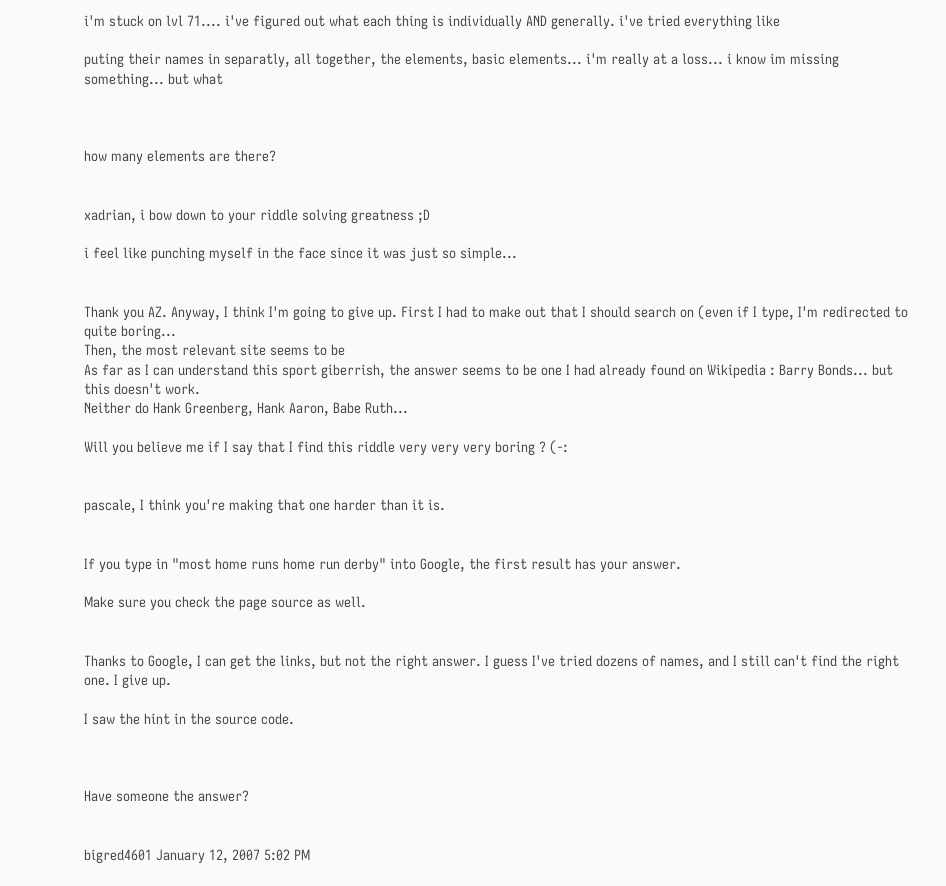i'm stuck on lvl 71.... i've figured out what each thing is individually AND generally. i've tried everything like

puting their names in separatly, all together, the elements, basic elements... i'm really at a loss... i know im missing something... but what



how many elements are there?


xadrian, i bow down to your riddle solving greatness ;D

i feel like punching myself in the face since it was just so simple...


Thank you AZ. Anyway, I think I'm going to give up. First I had to make out that I should search on (even if I type, I'm redirected to quite boring...
Then, the most relevant site seems to be
As far as I can understand this sport giberrish, the answer seems to be one I had already found on Wikipedia : Barry Bonds... but this doesn't work.
Neither do Hank Greenberg, Hank Aaron, Babe Ruth...

Will you believe me if I say that I find this riddle very very very boring ? (-:


pascale, I think you're making that one harder than it is.


If you type in "most home runs home run derby" into Google, the first result has your answer.

Make sure you check the page source as well.


Thanks to Google, I can get the links, but not the right answer. I guess I've tried dozens of names, and I still can't find the right one. I give up.

I saw the hint in the source code.



Have someone the answer?


bigred4601 January 12, 2007 5:02 PM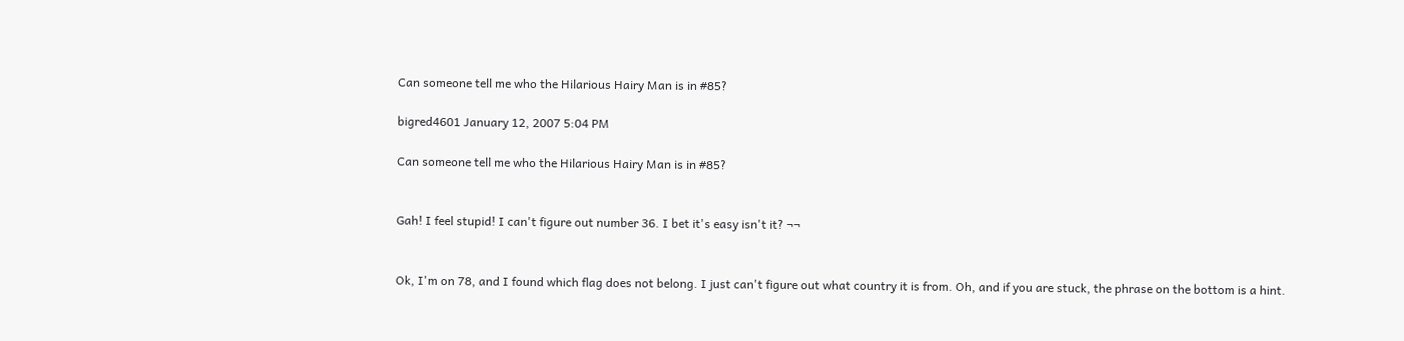Can someone tell me who the Hilarious Hairy Man is in #85?

bigred4601 January 12, 2007 5:04 PM

Can someone tell me who the Hilarious Hairy Man is in #85?


Gah! I feel stupid! I can't figure out number 36. I bet it's easy isn't it? ¬¬


Ok, I'm on 78, and I found which flag does not belong. I just can't figure out what country it is from. Oh, and if you are stuck, the phrase on the bottom is a hint.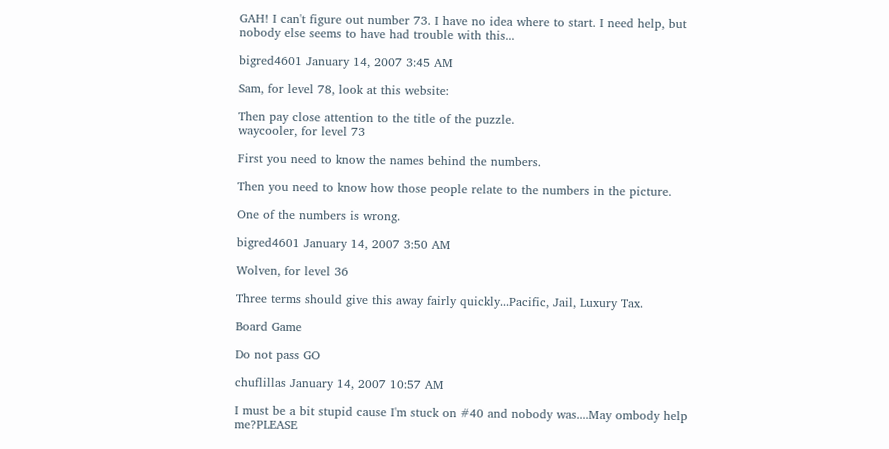GAH! I can't figure out number 73. I have no idea where to start. I need help, but nobody else seems to have had trouble with this...

bigred4601 January 14, 2007 3:45 AM

Sam, for level 78, look at this website:

Then pay close attention to the title of the puzzle.
waycooler, for level 73

First you need to know the names behind the numbers.

Then you need to know how those people relate to the numbers in the picture.

One of the numbers is wrong.

bigred4601 January 14, 2007 3:50 AM

Wolven, for level 36

Three terms should give this away fairly quickly...Pacific, Jail, Luxury Tax.

Board Game

Do not pass GO

chuflillas January 14, 2007 10:57 AM

I must be a bit stupid cause I'm stuck on #40 and nobody was....May ombody help me?PLEASE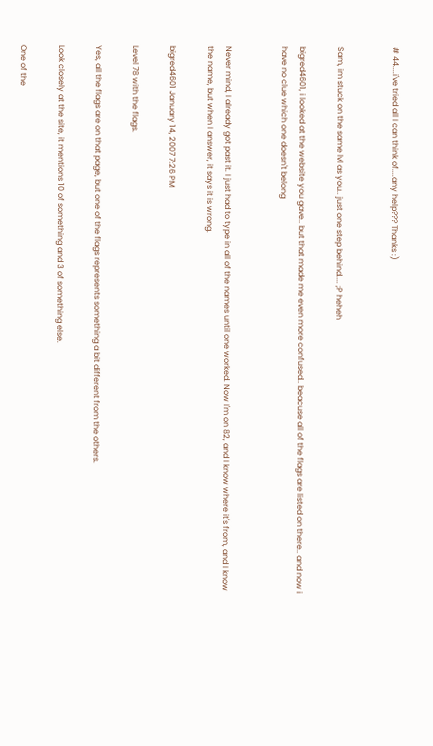# 44....i've tried all I can think of....any help??? Thanks :)


Sam, im stuck on the same lvl as you.. just one step behind.... ;P heheh

bigred4601, i looked at the website you gave.. but that made me even more confused.. beacuse all of the flags are listed on there.. and now i have no clue which one doesn't belong


Never mind, I already got past it. I just had to type in all of the names until one worked. Now I'm on 82, and I know where it's from, and I know the name, but when I answer, it says it is wrong.

bigred4601 January 14, 2007 7:26 PM

Level 78 with the flags.

Yes, all the flags are on that page, but one of the flags represents something a bit different from the others.

Look closely at the site, it mentions 10 of something and 3 of something else.

One of the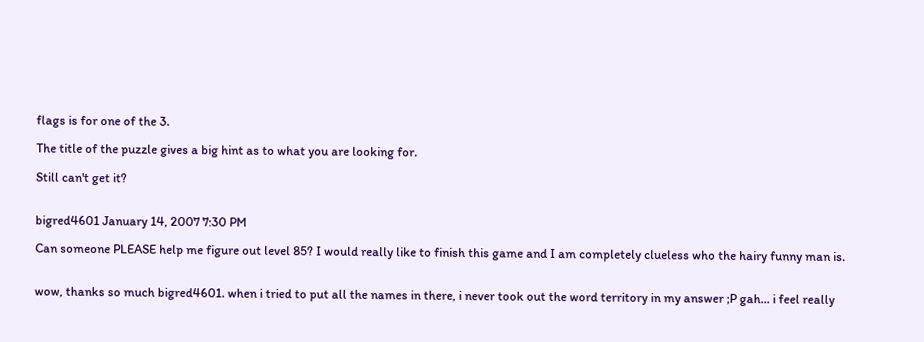flags is for one of the 3.

The title of the puzzle gives a big hint as to what you are looking for.

Still can't get it?


bigred4601 January 14, 2007 7:30 PM

Can someone PLEASE help me figure out level 85? I would really like to finish this game and I am completely clueless who the hairy funny man is.


wow, thanks so much bigred4601. when i tried to put all the names in there, i never took out the word territory in my answer ;P gah... i feel really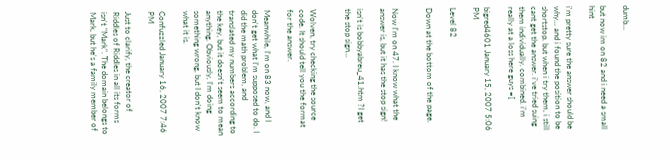dumb...

but now im on 82 and i need a small hint

i'm pretty sure the answer should be why... and i found the position to be shortstop. but when i try them, i still cant get the answer. i've tried suing them individually. combined. i'm really at a loss here guys =[

bigred4601 January 15, 2007 5:06 PM

Level 82

Down at the bottom of the page.


Now I'm on 47. I know what the answer is, but it has the stop sign!

isn't is bobbyabreu_41.htm ?I get the stop sign...


Wolven, try checking the source code. It should tell you the format for the answer.

Meanwhile, I'm on 83 now, and I don't get what I'm supposed to do. I did the math problem, and translated my numbers according to the key, but it doesn't seem to mean anything. Obviously, I'm doing something wrong, but I don't know what it is.

Confuzzled January 16, 2007 7:46 PM

Just to clarify, the creator of Riddles of Riddles in all its forms isn't "Mark". The domain belongs to Mark, but he's a family member of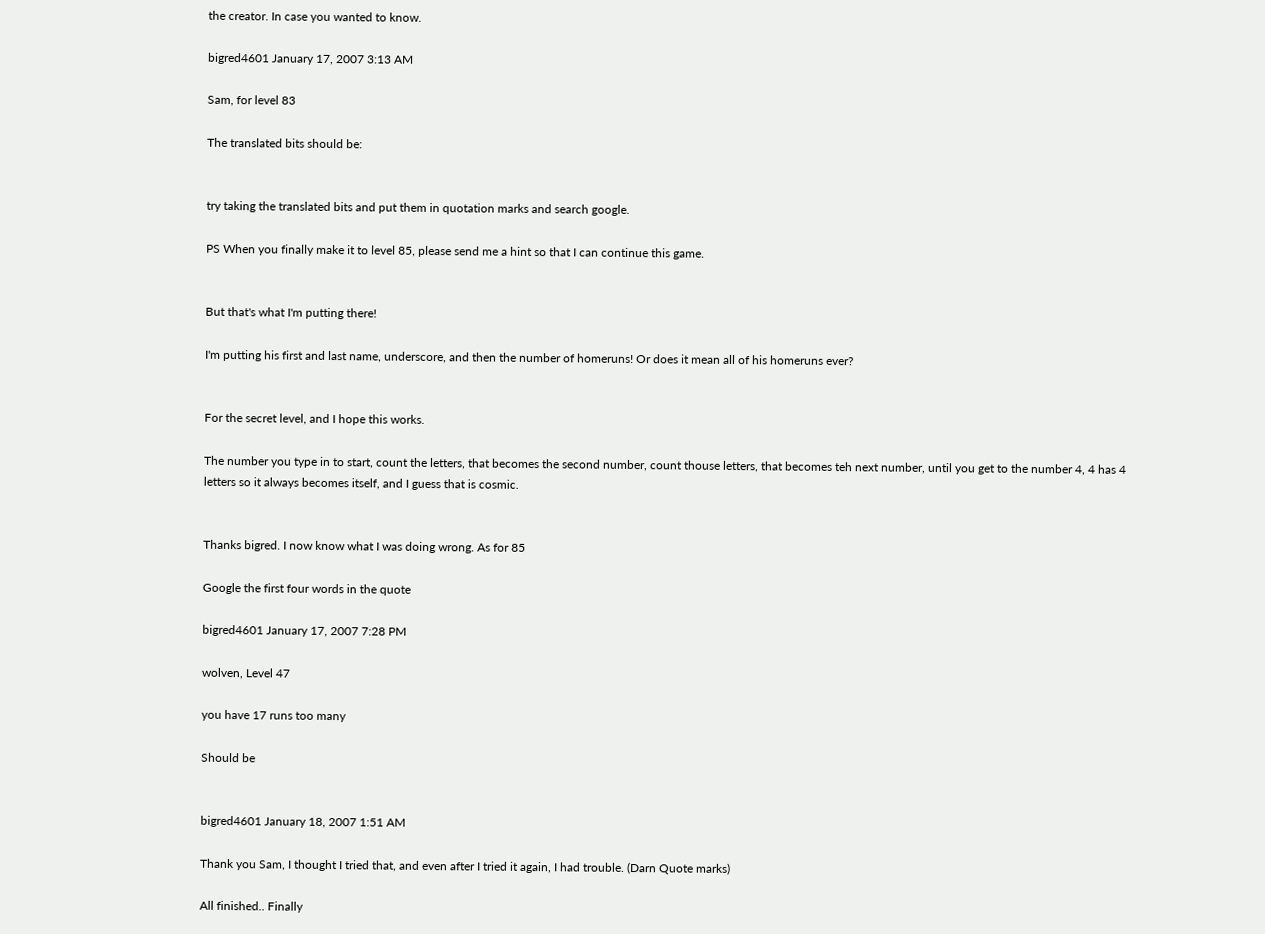the creator. In case you wanted to know.

bigred4601 January 17, 2007 3:13 AM

Sam, for level 83

The translated bits should be:


try taking the translated bits and put them in quotation marks and search google.

PS When you finally make it to level 85, please send me a hint so that I can continue this game.


But that's what I'm putting there!

I'm putting his first and last name, underscore, and then the number of homeruns! Or does it mean all of his homeruns ever?


For the secret level, and I hope this works.

The number you type in to start, count the letters, that becomes the second number, count thouse letters, that becomes teh next number, until you get to the number 4, 4 has 4 letters so it always becomes itself, and I guess that is cosmic.


Thanks bigred. I now know what I was doing wrong. As for 85

Google the first four words in the quote

bigred4601 January 17, 2007 7:28 PM

wolven, Level 47

you have 17 runs too many

Should be


bigred4601 January 18, 2007 1:51 AM

Thank you Sam, I thought I tried that, and even after I tried it again, I had trouble. (Darn Quote marks)

All finished.. Finally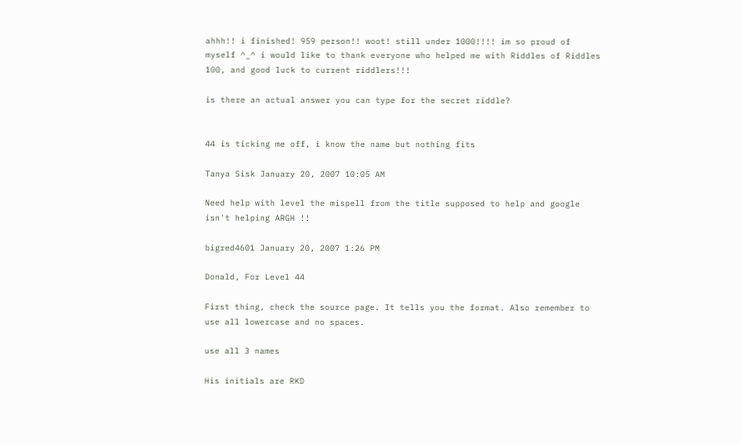ahhh!! i finished! 959 person!! woot! still under 1000!!!! im so proud of myself ^_^ i would like to thank everyone who helped me with Riddles of Riddles 100, and good luck to current riddlers!!!

is there an actual answer you can type for the secret riddle?


44 is ticking me off, i know the name but nothing fits

Tanya Sisk January 20, 2007 10:05 AM

Need help with level the mispell from the title supposed to help and google isn't helping ARGH !!

bigred4601 January 20, 2007 1:26 PM

Donald, For Level 44

First thing, check the source page. It tells you the format. Also remember to use all lowercase and no spaces.

use all 3 names

His initials are RKD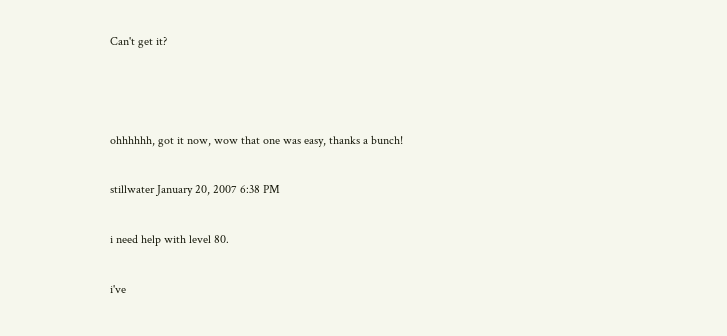Can't get it?



ohhhhhh, got it now, wow that one was easy, thanks a bunch!

stillwater January 20, 2007 6:38 PM

i need help with level 80.

i've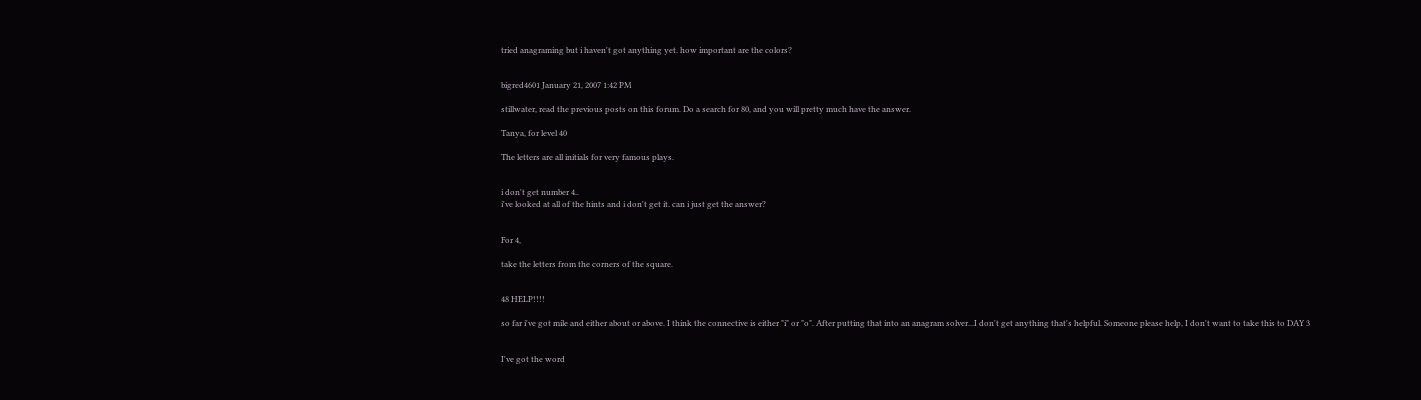tried anagraming but i haven't got anything yet. how important are the colors?


bigred4601 January 21, 2007 1:42 PM

stillwater, read the previous posts on this forum. Do a search for 80, and you will pretty much have the answer.

Tanya, for level 40

The letters are all initials for very famous plays.


i don't get number 4..
i've looked at all of the hints and i don't get it. can i just get the answer?


For 4,

take the letters from the corners of the square.


48 HELP!!!!

so far i've got mile and either about or above. I think the connective is either "i" or "o". After putting that into an anagram solver...I don't get anything that's helpful. Someone please help, I don't want to take this to DAY 3


I've got the word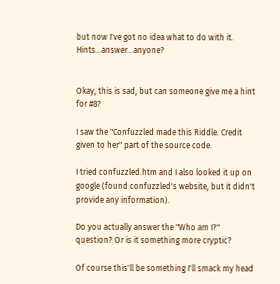but now I've got no idea what to do with it. Hints...answer...anyone?


Okay, this is sad, but can someone give me a hint for #8?

I saw the "Confuzzled made this Riddle. Credit given to her" part of the source code.

I tried confuzzled.htm and I also looked it up on google (found confuzzled's website, but it didn't provide any information).

Do you actually answer the "Who am I?" question? Or is it something more cryptic?

Of course this'll be something I'll smack my head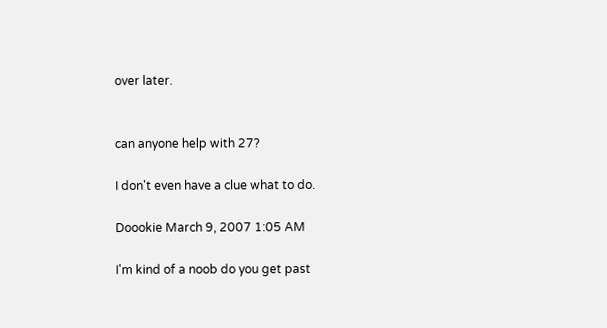over later.


can anyone help with 27?

I don't even have a clue what to do.

Doookie March 9, 2007 1:05 AM

I'm kind of a noob do you get past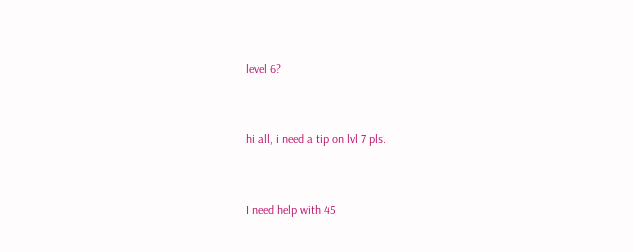level 6?


hi all, i need a tip on lvl 7 pls.


I need help with 45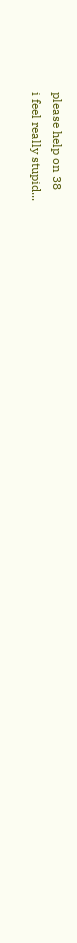please help on 38
i feel really stupid...